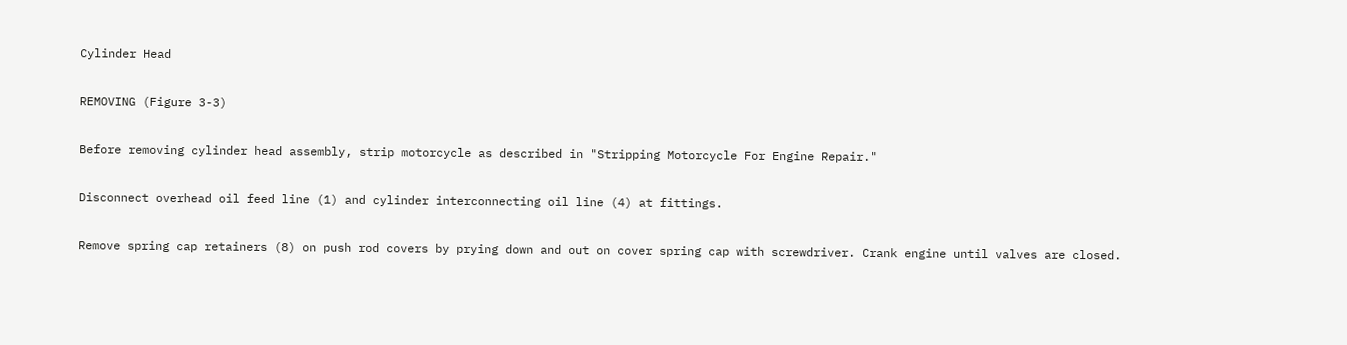Cylinder Head

REMOVING (Figure 3-3)

Before removing cylinder head assembly, strip motorcycle as described in "Stripping Motorcycle For Engine Repair."

Disconnect overhead oil feed line (1) and cylinder interconnecting oil line (4) at fittings.

Remove spring cap retainers (8) on push rod covers by prying down and out on cover spring cap with screwdriver. Crank engine until valves are closed.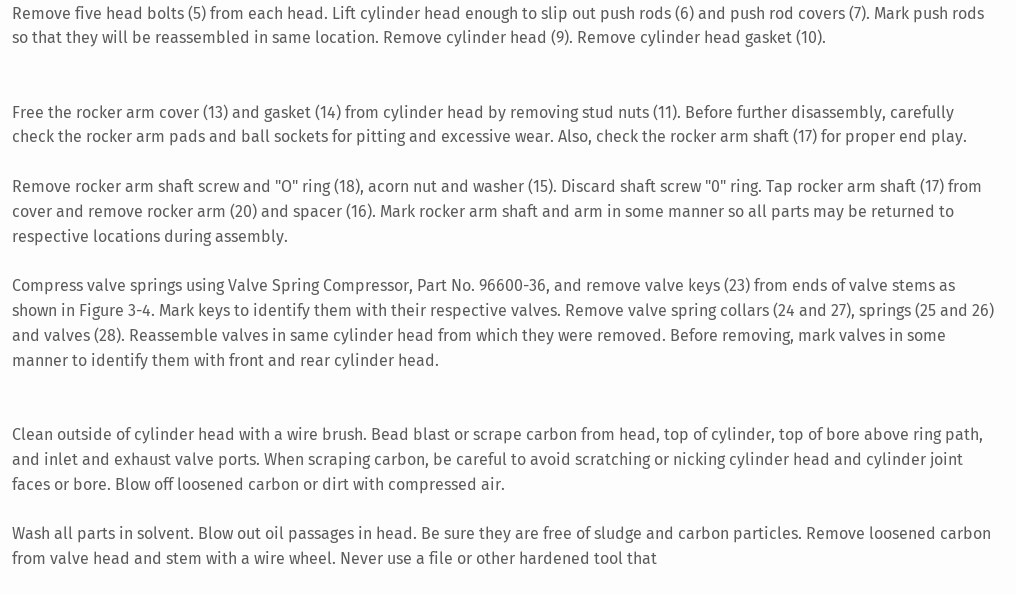Remove five head bolts (5) from each head. Lift cylinder head enough to slip out push rods (6) and push rod covers (7). Mark push rods so that they will be reassembled in same location. Remove cylinder head (9). Remove cylinder head gasket (10).


Free the rocker arm cover (13) and gasket (14) from cylinder head by removing stud nuts (11). Before further disassembly, carefully check the rocker arm pads and ball sockets for pitting and excessive wear. Also, check the rocker arm shaft (17) for proper end play.

Remove rocker arm shaft screw and "O" ring (18), acorn nut and washer (15). Discard shaft screw "0" ring. Tap rocker arm shaft (17) from cover and remove rocker arm (20) and spacer (16). Mark rocker arm shaft and arm in some manner so all parts may be returned to respective locations during assembly.

Compress valve springs using Valve Spring Compressor, Part No. 96600-36, and remove valve keys (23) from ends of valve stems as shown in Figure 3-4. Mark keys to identify them with their respective valves. Remove valve spring collars (24 and 27), springs (25 and 26) and valves (28). Reassemble valves in same cylinder head from which they were removed. Before removing, mark valves in some manner to identify them with front and rear cylinder head.


Clean outside of cylinder head with a wire brush. Bead blast or scrape carbon from head, top of cylinder, top of bore above ring path, and inlet and exhaust valve ports. When scraping carbon, be careful to avoid scratching or nicking cylinder head and cylinder joint faces or bore. Blow off loosened carbon or dirt with compressed air.

Wash all parts in solvent. Blow out oil passages in head. Be sure they are free of sludge and carbon particles. Remove loosened carbon from valve head and stem with a wire wheel. Never use a file or other hardened tool that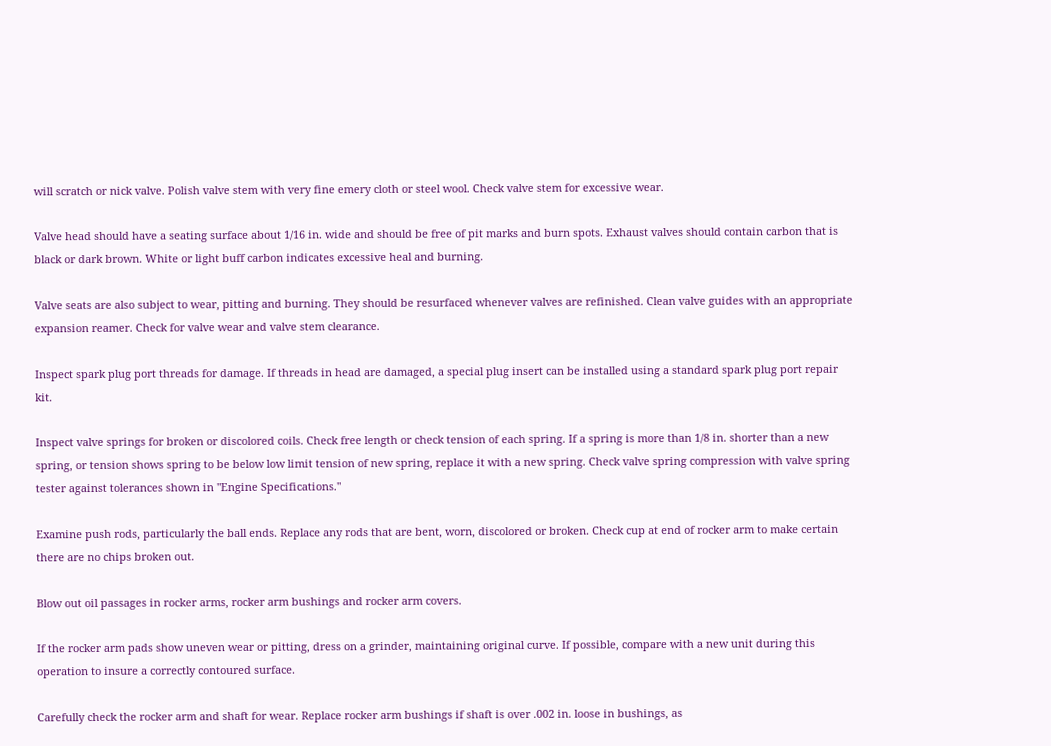will scratch or nick valve. Polish valve stem with very fine emery cloth or steel wool. Check valve stem for excessive wear.

Valve head should have a seating surface about 1/16 in. wide and should be free of pit marks and burn spots. Exhaust valves should contain carbon that is black or dark brown. White or light buff carbon indicates excessive heal and burning.

Valve seats are also subject to wear, pitting and burning. They should be resurfaced whenever valves are refinished. Clean valve guides with an appropriate expansion reamer. Check for valve wear and valve stem clearance.

Inspect spark plug port threads for damage. If threads in head are damaged, a special plug insert can be installed using a standard spark plug port repair kit.

Inspect valve springs for broken or discolored coils. Check free length or check tension of each spring. If a spring is more than 1/8 in. shorter than a new spring, or tension shows spring to be below low limit tension of new spring, replace it with a new spring. Check valve spring compression with valve spring tester against tolerances shown in "Engine Specifications."

Examine push rods, particularly the ball ends. Replace any rods that are bent, worn, discolored or broken. Check cup at end of rocker arm to make certain there are no chips broken out.

Blow out oil passages in rocker arms, rocker arm bushings and rocker arm covers.

If the rocker arm pads show uneven wear or pitting, dress on a grinder, maintaining original curve. If possible, compare with a new unit during this operation to insure a correctly contoured surface.

Carefully check the rocker arm and shaft for wear. Replace rocker arm bushings if shaft is over .002 in. loose in bushings, as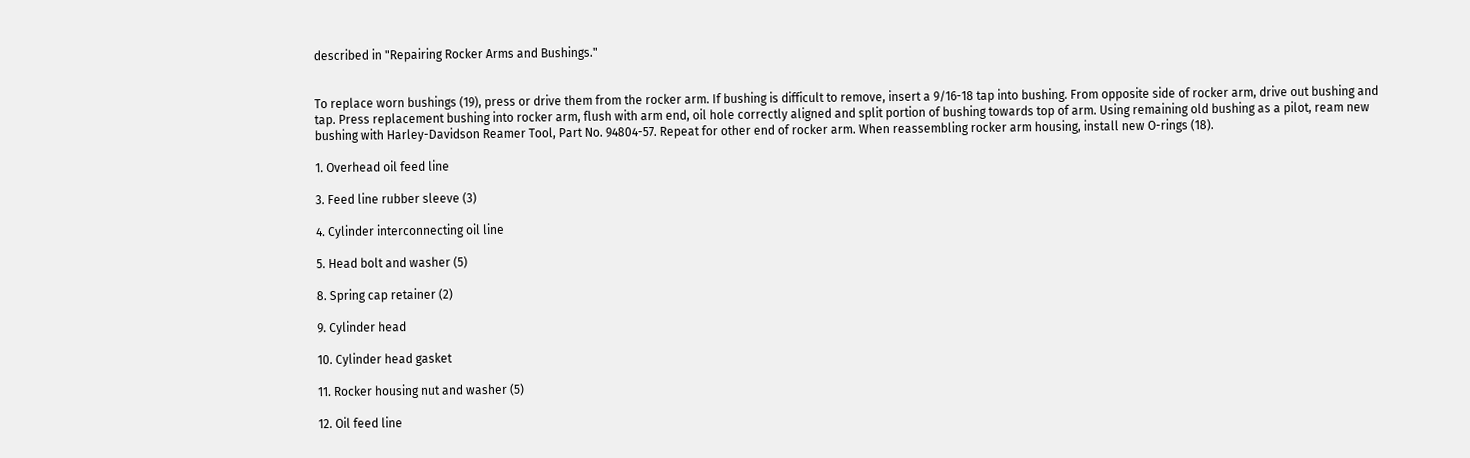described in "Repairing Rocker Arms and Bushings."


To replace worn bushings (19), press or drive them from the rocker arm. If bushing is difficult to remove, insert a 9/16-18 tap into bushing. From opposite side of rocker arm, drive out bushing and tap. Press replacement bushing into rocker arm, flush with arm end, oil hole correctly aligned and split portion of bushing towards top of arm. Using remaining old bushing as a pilot, ream new bushing with Harley-Davidson Reamer Tool, Part No. 94804-57. Repeat for other end of rocker arm. When reassembling rocker arm housing, install new O-rings (18).

1. Overhead oil feed line

3. Feed line rubber sleeve (3)

4. Cylinder interconnecting oil line

5. Head bolt and washer (5)

8. Spring cap retainer (2)

9. Cylinder head

10. Cylinder head gasket

11. Rocker housing nut and washer (5)

12. Oil feed line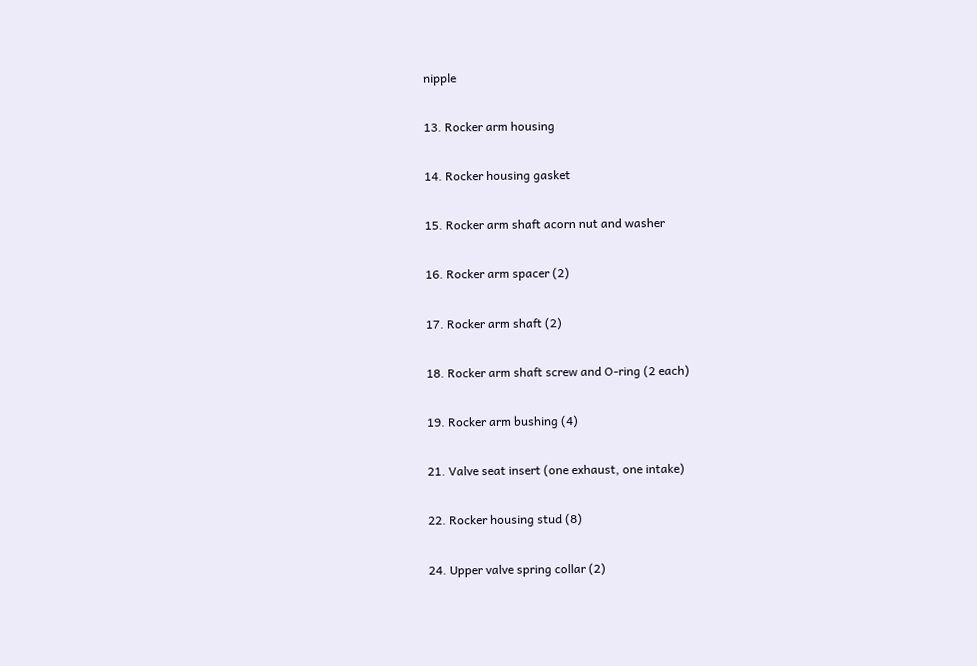nipple

13. Rocker arm housing

14. Rocker housing gasket

15. Rocker arm shaft acorn nut and washer

16. Rocker arm spacer (2)

17. Rocker arm shaft (2)

18. Rocker arm shaft screw and O-ring (2 each)

19. Rocker arm bushing (4)

21. Valve seat insert (one exhaust, one intake)

22. Rocker housing stud (8)

24. Upper valve spring collar (2)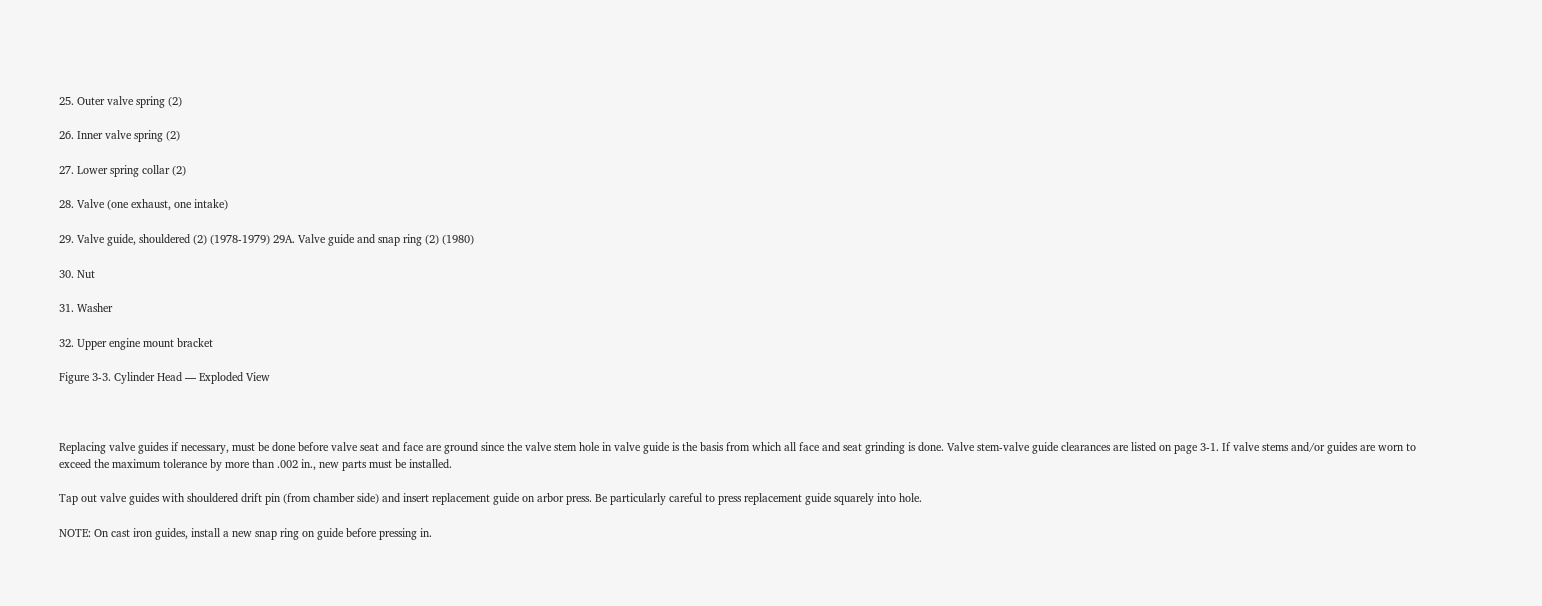25. Outer valve spring (2)

26. Inner valve spring (2)

27. Lower spring collar (2)

28. Valve (one exhaust, one intake)

29. Valve guide, shouldered (2) (1978-1979) 29A. Valve guide and snap ring (2) (1980)

30. Nut

31. Washer

32. Upper engine mount bracket

Figure 3-3. Cylinder Head — Exploded View



Replacing valve guides if necessary, must be done before valve seat and face are ground since the valve stem hole in valve guide is the basis from which all face and seat grinding is done. Valve stem-valve guide clearances are listed on page 3-1. If valve stems and/or guides are worn to exceed the maximum tolerance by more than .002 in., new parts must be installed.

Tap out valve guides with shouldered drift pin (from chamber side) and insert replacement guide on arbor press. Be particularly careful to press replacement guide squarely into hole.

NOTE: On cast iron guides, install a new snap ring on guide before pressing in.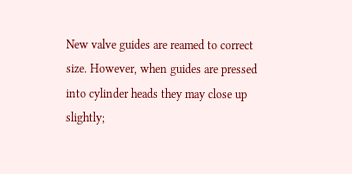New valve guides are reamed to correct size. However, when guides are pressed into cylinder heads they may close up slightly;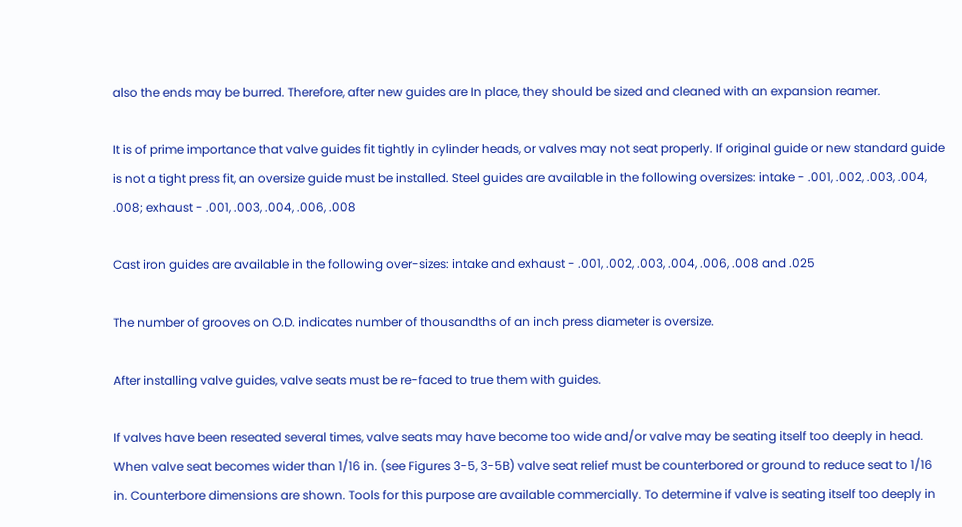also the ends may be burred. Therefore, after new guides are In place, they should be sized and cleaned with an expansion reamer.

It is of prime importance that valve guides fit tightly in cylinder heads, or valves may not seat properly. If original guide or new standard guide is not a tight press fit, an oversize guide must be installed. Steel guides are available in the following oversizes: intake - .001, .002, .003, .004, .008; exhaust - .001, .003, .004, .006, .008

Cast iron guides are available in the following over-sizes: intake and exhaust - .001, .002, .003, .004, .006, .008 and .025

The number of grooves on O.D. indicates number of thousandths of an inch press diameter is oversize.

After installing valve guides, valve seats must be re-faced to true them with guides.

If valves have been reseated several times, valve seats may have become too wide and/or valve may be seating itself too deeply in head. When valve seat becomes wider than 1/16 in. (see Figures 3-5, 3-5B) valve seat relief must be counterbored or ground to reduce seat to 1/16 in. Counterbore dimensions are shown. Tools for this purpose are available commercially. To determine if valve is seating itself too deeply in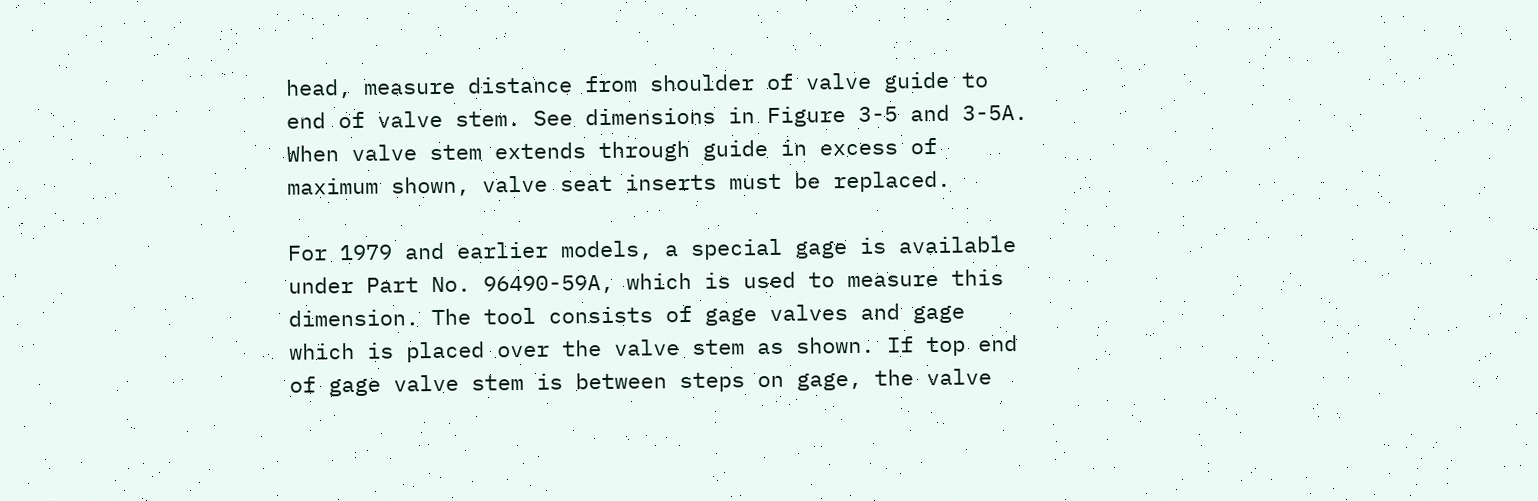head, measure distance from shoulder of valve guide to end of valve stem. See dimensions in Figure 3-5 and 3-5A. When valve stem extends through guide in excess of maximum shown, valve seat inserts must be replaced.

For 1979 and earlier models, a special gage is available under Part No. 96490-59A, which is used to measure this dimension. The tool consists of gage valves and gage which is placed over the valve stem as shown. If top end of gage valve stem is between steps on gage, the valve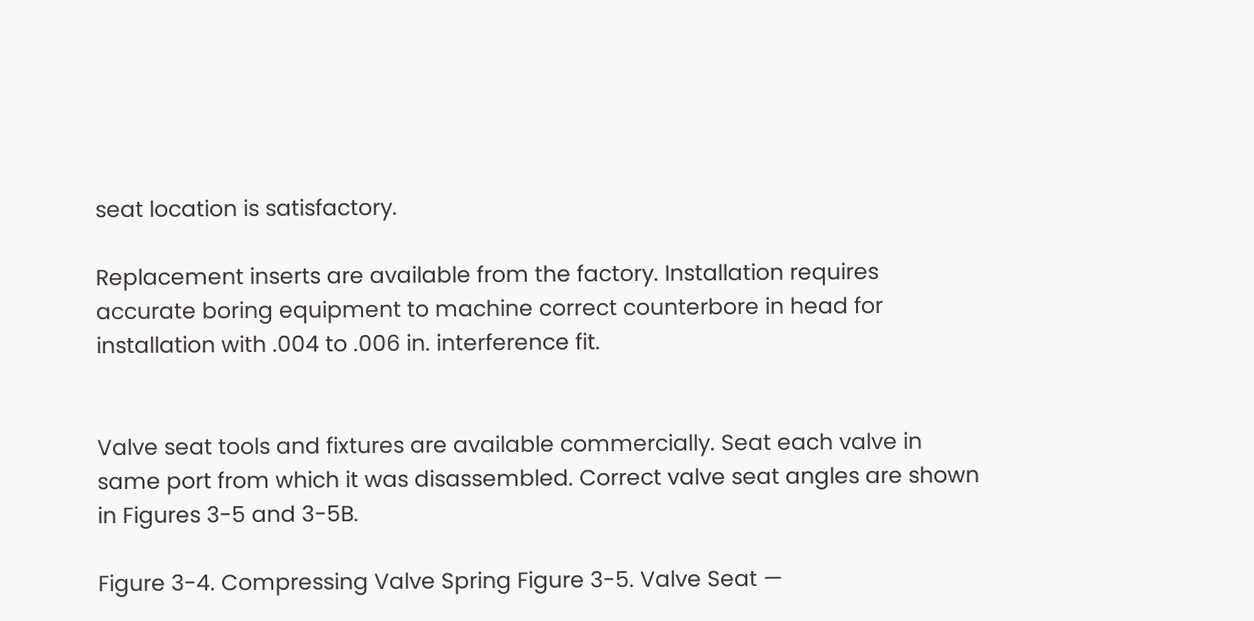seat location is satisfactory.

Replacement inserts are available from the factory. Installation requires accurate boring equipment to machine correct counterbore in head for installation with .004 to .006 in. interference fit.


Valve seat tools and fixtures are available commercially. Seat each valve in same port from which it was disassembled. Correct valve seat angles are shown in Figures 3-5 and 3-5B.

Figure 3-4. Compressing Valve Spring Figure 3-5. Valve Seat —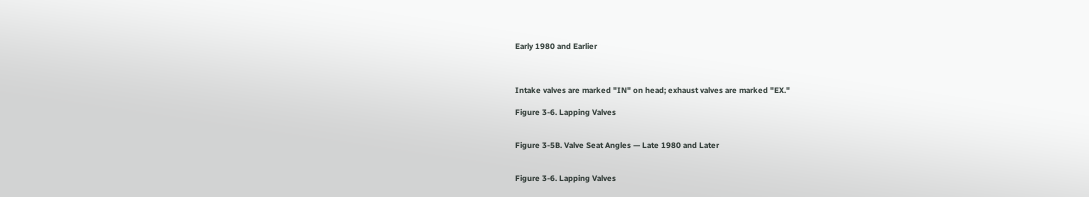Early 1980 and Earlier



Intake valves are marked "IN" on head; exhaust valves are marked "EX."

Figure 3-6. Lapping Valves


Figure 3-5B. Valve Seat Angles — Late 1980 and Later


Figure 3-6. Lapping Valves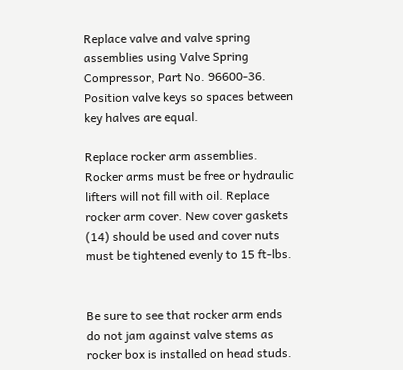Replace valve and valve spring assemblies using Valve Spring Compressor, Part No. 96600-36. Position valve keys so spaces between key halves are equal.

Replace rocker arm assemblies. Rocker arms must be free or hydraulic lifters will not fill with oil. Replace rocker arm cover. New cover gaskets (14) should be used and cover nuts must be tightened evenly to 15 ft-lbs.


Be sure to see that rocker arm ends do not jam against valve stems as rocker box is installed on head studs.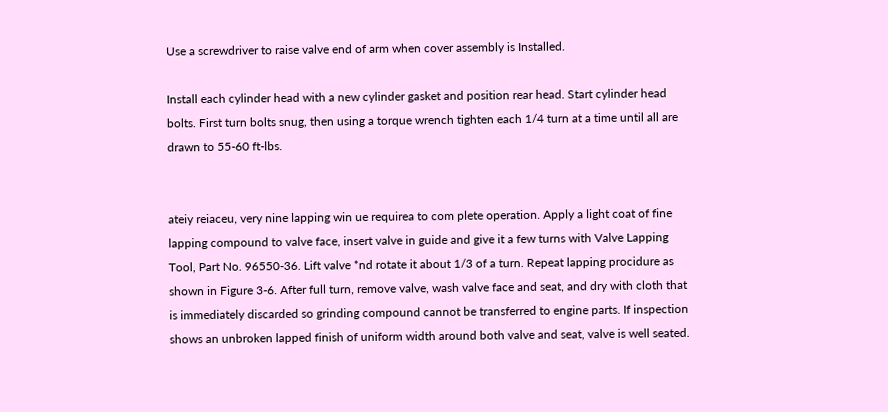Use a screwdriver to raise valve end of arm when cover assembly is Installed.

Install each cylinder head with a new cylinder gasket and position rear head. Start cylinder head bolts. First turn bolts snug, then using a torque wrench tighten each 1/4 turn at a time until all are drawn to 55-60 ft-lbs.


ateiy reiaceu, very nine lapping win ue requirea to com plete operation. Apply a light coat of fine lapping compound to valve face, insert valve in guide and give it a few turns with Valve Lapping Tool, Part No. 96550-36. Lift valve *nd rotate it about 1/3 of a turn. Repeat lapping procidure as shown in Figure 3-6. After full turn, remove valve, wash valve face and seat, and dry with cloth that is immediately discarded so grinding compound cannot be transferred to engine parts. If inspection shows an unbroken lapped finish of uniform width around both valve and seat, valve is well seated.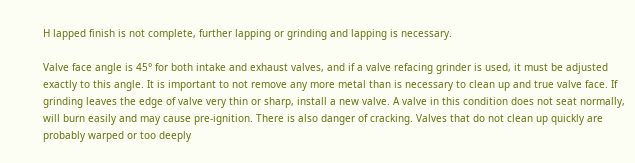H lapped finish is not complete, further lapping or grinding and lapping is necessary.

Valve face angle is 45° for both intake and exhaust valves, and if a valve refacing grinder is used, it must be adjusted exactly to this angle. It is important to not remove any more metal than is necessary to clean up and true valve face. If grinding leaves the edge of valve very thin or sharp, install a new valve. A valve in this condition does not seat normally, will burn easily and may cause pre-ignition. There is also danger of cracking. Valves that do not clean up quickly are probably warped or too deeply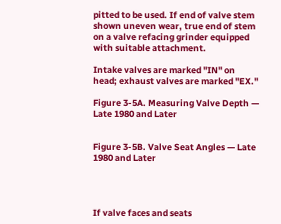pitted to be used. If end of valve stem shown uneven wear, true end of stem on a valve refacing grinder equipped with suitable attachment.

Intake valves are marked "IN" on head; exhaust valves are marked "EX."

Figure 3-5A. Measuring Valve Depth — Late 1980 and Later


Figure 3-5B. Valve Seat Angles — Late 1980 and Later




If valve faces and seats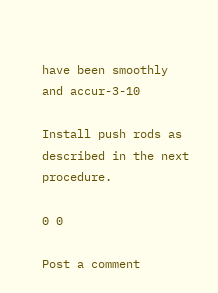have been smoothly and accur-3-10

Install push rods as described in the next procedure.

0 0

Post a comment